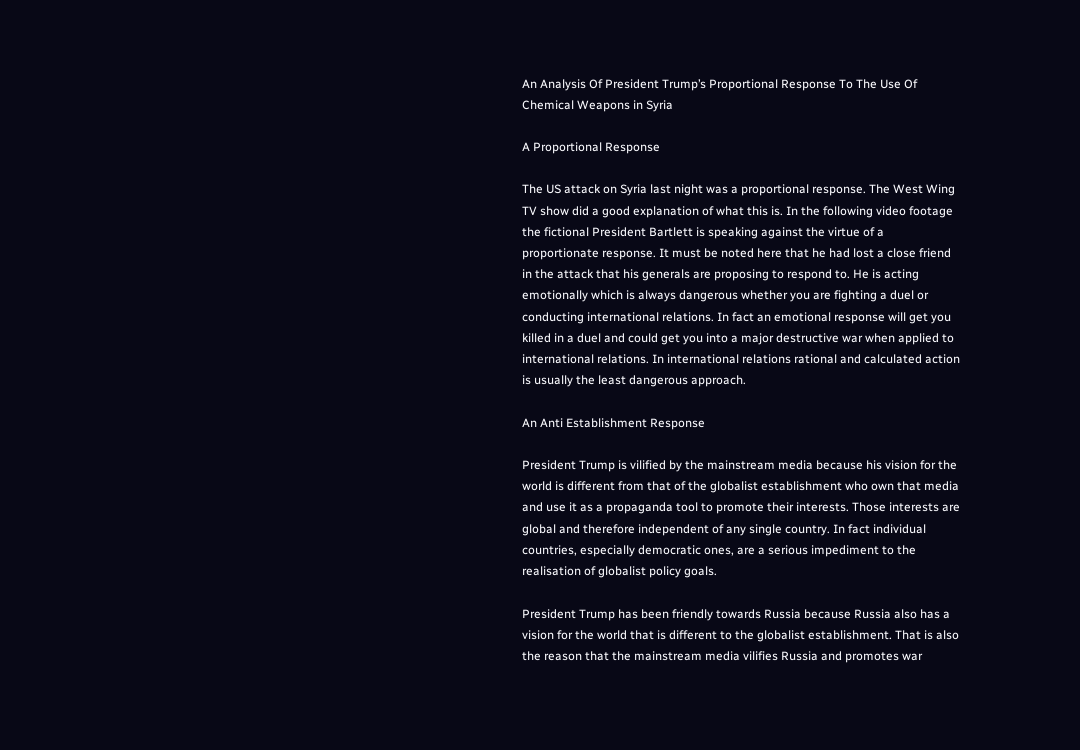An Analysis Of President Trump’s Proportional Response To The Use Of Chemical Weapons in Syria

A Proportional Response

The US attack on Syria last night was a proportional response. The West Wing TV show did a good explanation of what this is. In the following video footage the fictional President Bartlett is speaking against the virtue of a proportionate response. It must be noted here that he had lost a close friend in the attack that his generals are proposing to respond to. He is acting emotionally which is always dangerous whether you are fighting a duel or conducting international relations. In fact an emotional response will get you killed in a duel and could get you into a major destructive war when applied to international relations. In international relations rational and calculated action is usually the least dangerous approach.

An Anti Establishment Response

President Trump is vilified by the mainstream media because his vision for the world is different from that of the globalist establishment who own that media and use it as a propaganda tool to promote their interests. Those interests are global and therefore independent of any single country. In fact individual countries, especially democratic ones, are a serious impediment to the realisation of globalist policy goals.

President Trump has been friendly towards Russia because Russia also has a vision for the world that is different to the globalist establishment. That is also the reason that the mainstream media vilifies Russia and promotes war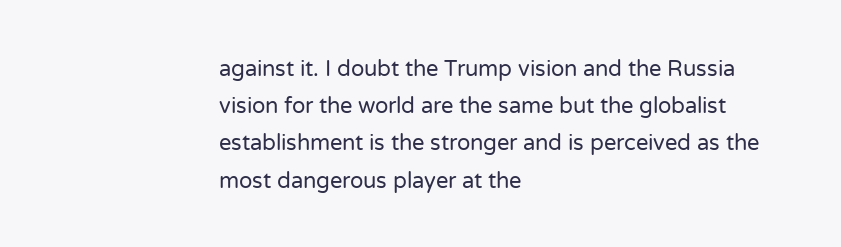against it. I doubt the Trump vision and the Russia vision for the world are the same but the globalist establishment is the stronger and is perceived as the most dangerous player at the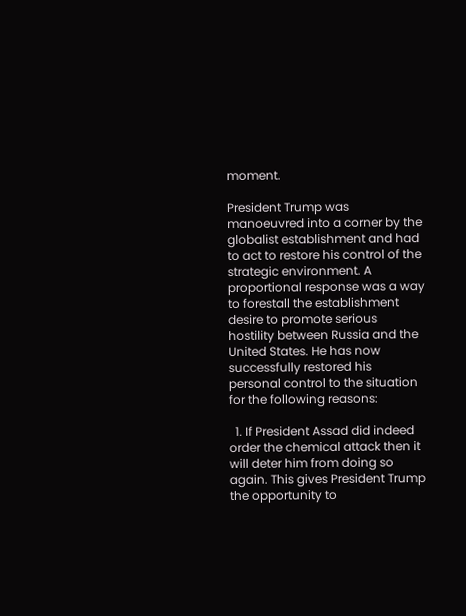moment.

President Trump was manoeuvred into a corner by the globalist establishment and had to act to restore his control of the strategic environment. A proportional response was a way to forestall the establishment desire to promote serious hostility between Russia and the United States. He has now successfully restored his personal control to the situation for the following reasons:

  1. If President Assad did indeed order the chemical attack then it will deter him from doing so again. This gives President Trump the opportunity to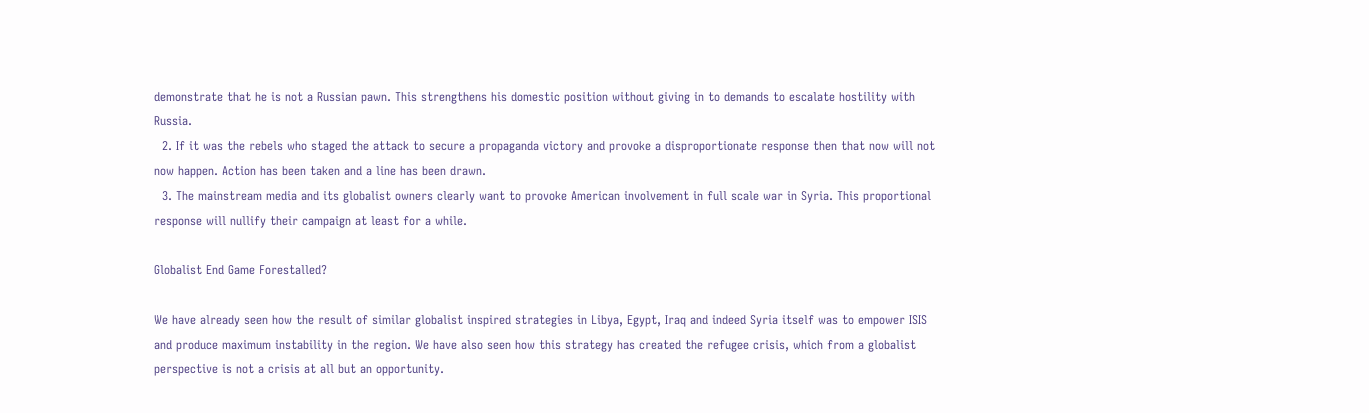demonstrate that he is not a Russian pawn. This strengthens his domestic position without giving in to demands to escalate hostility with Russia.
  2. If it was the rebels who staged the attack to secure a propaganda victory and provoke a disproportionate response then that now will not now happen. Action has been taken and a line has been drawn.
  3. The mainstream media and its globalist owners clearly want to provoke American involvement in full scale war in Syria. This proportional response will nullify their campaign at least for a while.

Globalist End Game Forestalled?

We have already seen how the result of similar globalist inspired strategies in Libya, Egypt, Iraq and indeed Syria itself was to empower ISIS and produce maximum instability in the region. We have also seen how this strategy has created the refugee crisis, which from a globalist perspective is not a crisis at all but an opportunity.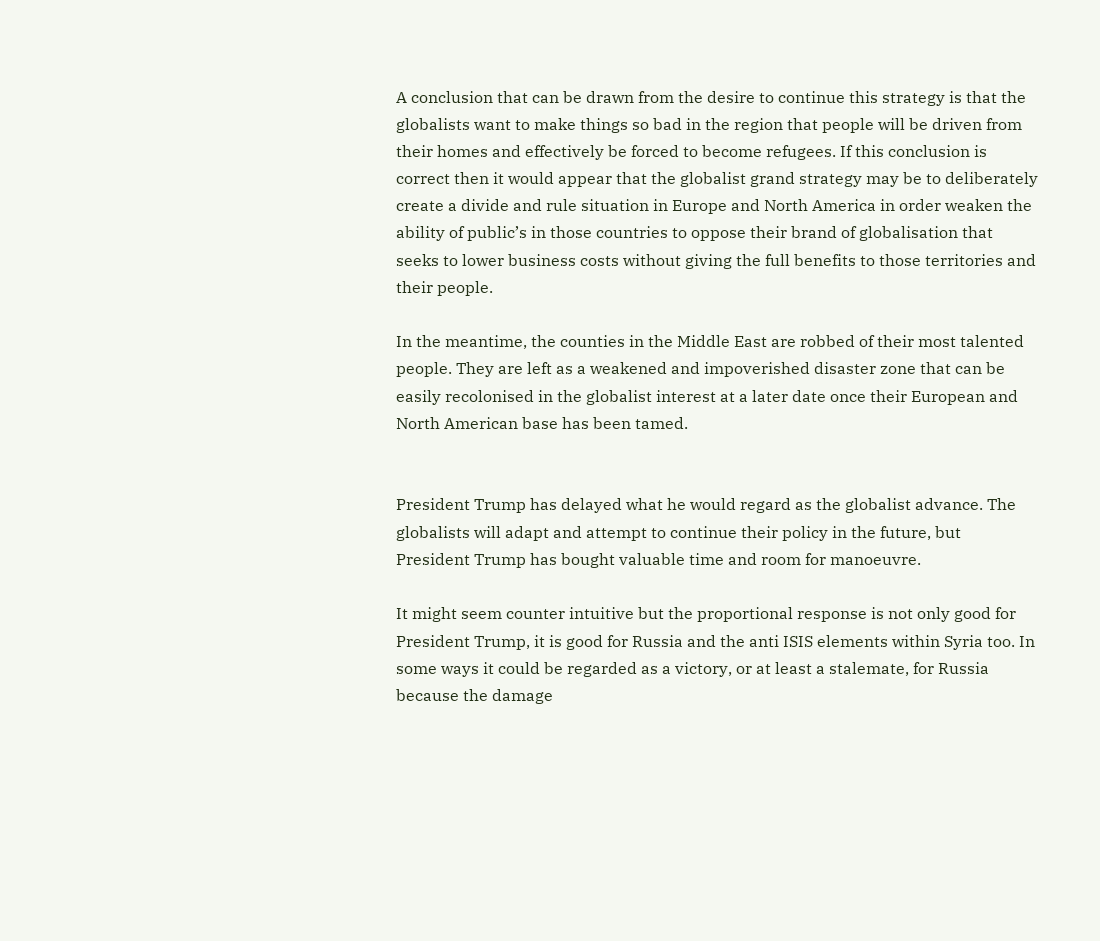A conclusion that can be drawn from the desire to continue this strategy is that the globalists want to make things so bad in the region that people will be driven from their homes and effectively be forced to become refugees. If this conclusion is correct then it would appear that the globalist grand strategy may be to deliberately create a divide and rule situation in Europe and North America in order weaken the ability of public’s in those countries to oppose their brand of globalisation that seeks to lower business costs without giving the full benefits to those territories and their people.

In the meantime, the counties in the Middle East are robbed of their most talented people. They are left as a weakened and impoverished disaster zone that can be easily recolonised in the globalist interest at a later date once their European and North American base has been tamed.


President Trump has delayed what he would regard as the globalist advance. The globalists will adapt and attempt to continue their policy in the future, but President Trump has bought valuable time and room for manoeuvre.

It might seem counter intuitive but the proportional response is not only good for President Trump, it is good for Russia and the anti ISIS elements within Syria too. In some ways it could be regarded as a victory, or at least a stalemate, for Russia because the damage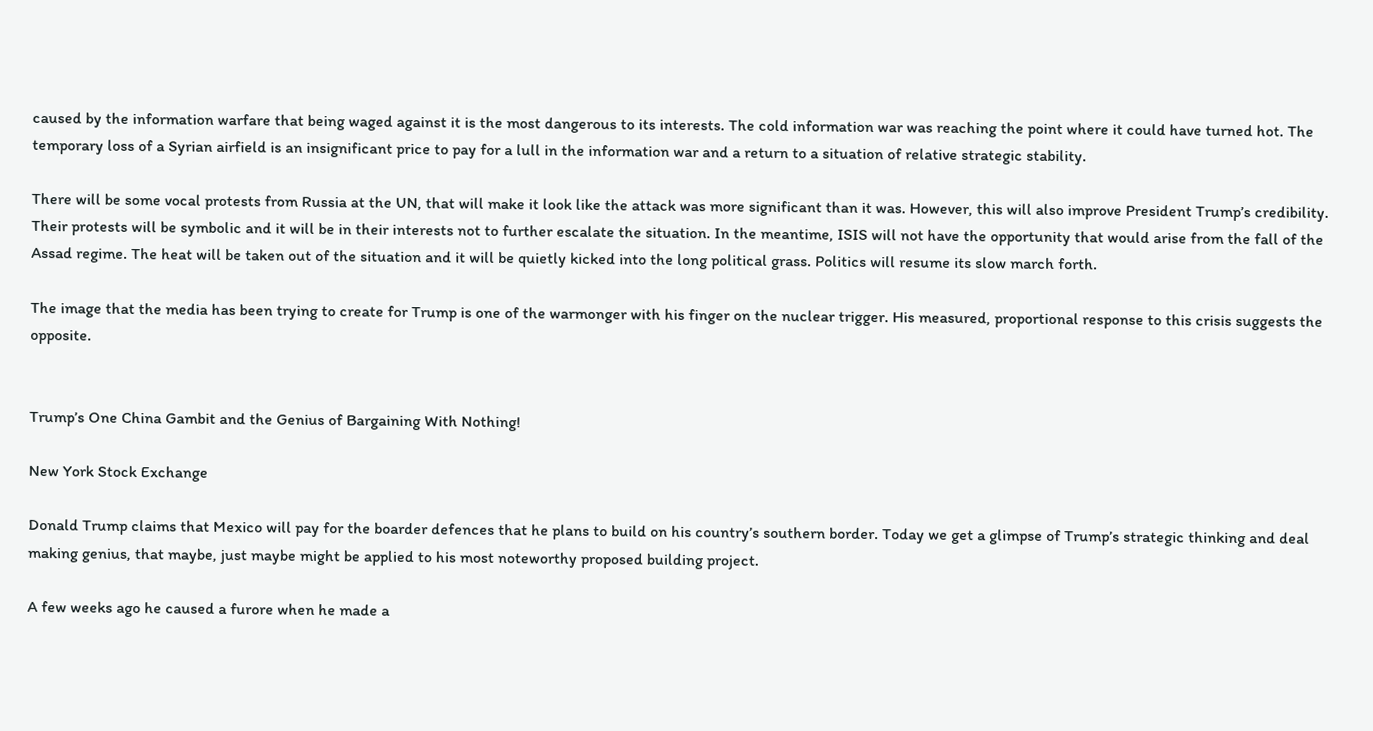caused by the information warfare that being waged against it is the most dangerous to its interests. The cold information war was reaching the point where it could have turned hot. The temporary loss of a Syrian airfield is an insignificant price to pay for a lull in the information war and a return to a situation of relative strategic stability.

There will be some vocal protests from Russia at the UN, that will make it look like the attack was more significant than it was. However, this will also improve President Trump’s credibility. Their protests will be symbolic and it will be in their interests not to further escalate the situation. In the meantime, ISIS will not have the opportunity that would arise from the fall of the Assad regime. The heat will be taken out of the situation and it will be quietly kicked into the long political grass. Politics will resume its slow march forth.

The image that the media has been trying to create for Trump is one of the warmonger with his finger on the nuclear trigger. His measured, proportional response to this crisis suggests the opposite.


Trump’s One China Gambit and the Genius of Bargaining With Nothing!

New York Stock Exchange

Donald Trump claims that Mexico will pay for the boarder defences that he plans to build on his country’s southern border. Today we get a glimpse of Trump’s strategic thinking and deal making genius, that maybe, just maybe might be applied to his most noteworthy proposed building project.

A few weeks ago he caused a furore when he made a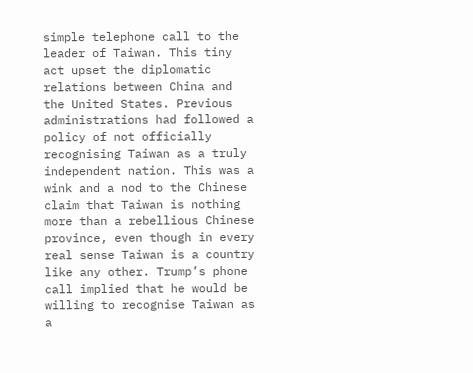simple telephone call to the leader of Taiwan. This tiny act upset the diplomatic relations between China and the United States. Previous administrations had followed a policy of not officially recognising Taiwan as a truly independent nation. This was a wink and a nod to the Chinese claim that Taiwan is nothing more than a rebellious Chinese province, even though in every real sense Taiwan is a country like any other. Trump’s phone call implied that he would be willing to recognise Taiwan as a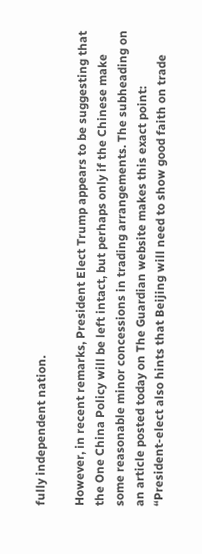fully independent nation.

However, in recent remarks, President Elect Trump appears to be suggesting that the One China Policy will be left intact, but perhaps only if the Chinese make some reasonable minor concessions in trading arrangements. The subheading on an article posted today on The Guardian website makes this exact point: “President-elect also hints that Beijing will need to show good faith on trade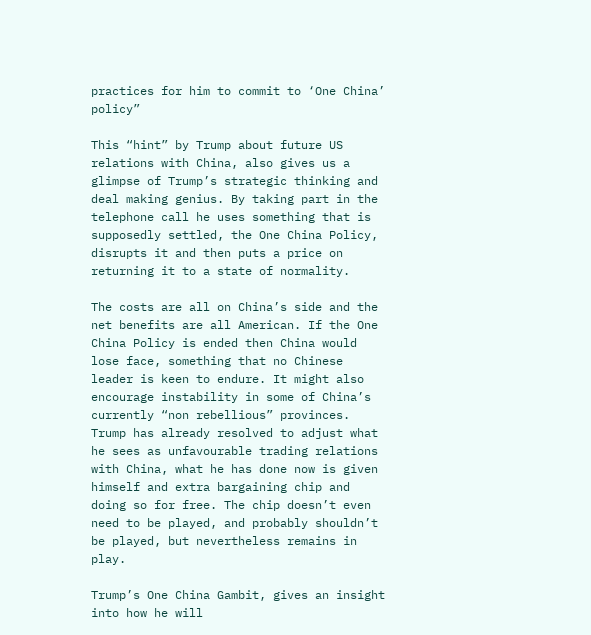practices for him to commit to ‘One China’ policy”

This “hint” by Trump about future US relations with China, also gives us a glimpse of Trump’s strategic thinking and deal making genius. By taking part in the telephone call he uses something that is supposedly settled, the One China Policy, disrupts it and then puts a price on returning it to a state of normality.

The costs are all on China’s side and the net benefits are all American. If the One China Policy is ended then China would lose face, something that no Chinese leader is keen to endure. It might also encourage instability in some of China’s currently “non rebellious” provinces. Trump has already resolved to adjust what he sees as unfavourable trading relations with China, what he has done now is given himself and extra bargaining chip and doing so for free. The chip doesn’t even need to be played, and probably shouldn’t be played, but nevertheless remains in play.

Trump’s One China Gambit, gives an insight into how he will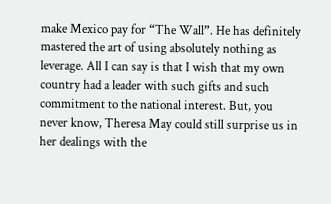make Mexico pay for “The Wall”. He has definitely mastered the art of using absolutely nothing as leverage. All I can say is that I wish that my own country had a leader with such gifts and such commitment to the national interest. But, you never know, Theresa May could still surprise us in her dealings with the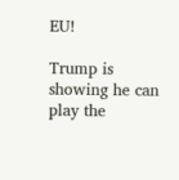EU!

Trump is showing he can play the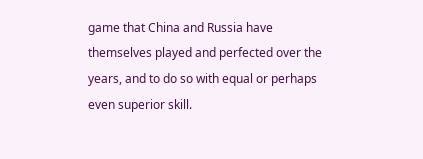game that China and Russia have themselves played and perfected over the years, and to do so with equal or perhaps even superior skill.